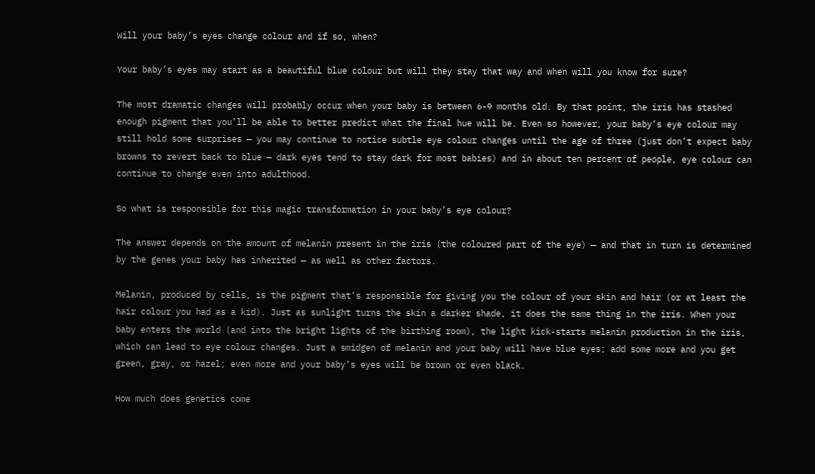Will your baby’s eyes change colour and if so, when?

Your baby’s eyes may start as a beautiful blue colour but will they stay that way and when will you know for sure?

The most dramatic changes will probably occur when your baby is between 6-9 months old. By that point, the iris has stashed enough pigment that you’ll be able to better predict what the final hue will be. Even so however, your baby’s eye colour may still hold some surprises — you may continue to notice subtle eye colour changes until the age of three (just don’t expect baby browns to revert back to blue — dark eyes tend to stay dark for most babies) and in about ten percent of people, eye colour can continue to change even into adulthood.

So what is responsible for this magic transformation in your baby’s eye colour?

The answer depends on the amount of melanin present in the iris (the coloured part of the eye) — and that in turn is determined by the genes your baby has inherited — as well as other factors.

Melanin, produced by cells, is the pigment that’s responsible for giving you the colour of your skin and hair (or at least the hair colour you had as a kid). Just as sunlight turns the skin a darker shade, it does the same thing in the iris. When your baby enters the world (and into the bright lights of the birthing room), the light kick-starts melanin production in the iris, which can lead to eye colour changes. Just a smidgen of melanin and your baby will have blue eyes; add some more and you get green, gray, or hazel; even more and your baby’s eyes will be brown or even black.

How much does genetics come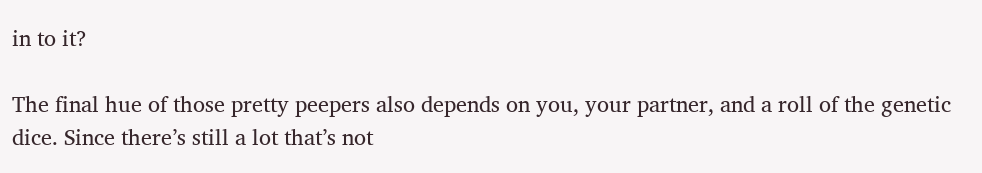in to it?

The final hue of those pretty peepers also depends on you, your partner, and a roll of the genetic dice. Since there’s still a lot that’s not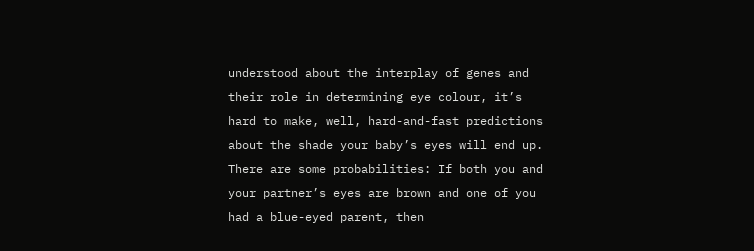understood about the interplay of genes and their role in determining eye colour, it’s hard to make, well, hard-and-fast predictions about the shade your baby’s eyes will end up. There are some probabilities: If both you and your partner’s eyes are brown and one of you had a blue-eyed parent, then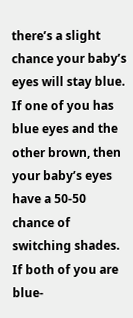there’s a slight chance your baby’s eyes will stay blue. If one of you has blue eyes and the other brown, then your baby’s eyes have a 50-50 chance of switching shades. If both of you are blue-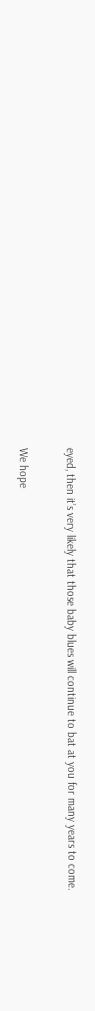eyed, then it’s very likely that those baby blues will continue to bat at you for many years to come.

We hope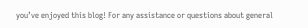you’ve enjoyed this blog! For any assistance or questions about general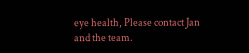eye health, Please contact Jan and the team.